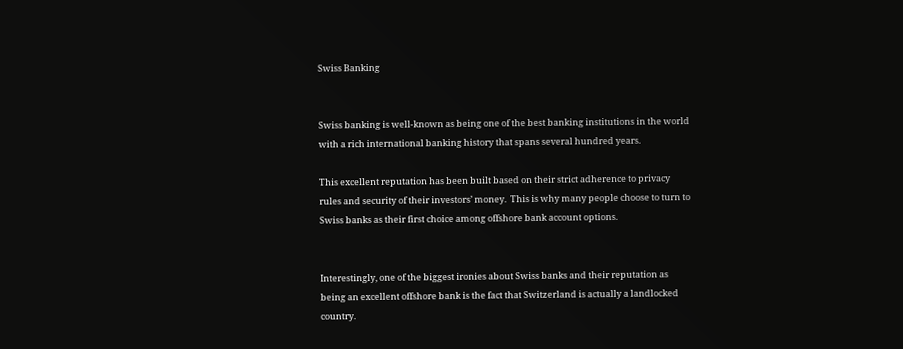Swiss Banking


Swiss banking is well-known as being one of the best banking institutions in the world with a rich international banking history that spans several hundred years.

This excellent reputation has been built based on their strict adherence to privacy rules and security of their investors’ money.  This is why many people choose to turn to Swiss banks as their first choice among offshore bank account options.


Interestingly, one of the biggest ironies about Swiss banks and their reputation as being an excellent offshore bank is the fact that Switzerland is actually a landlocked country.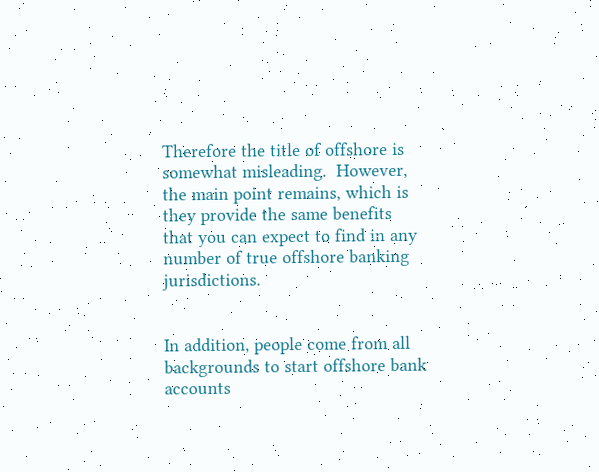Therefore the title of offshore is somewhat misleading.  However, the main point remains, which is they provide the same benefits that you can expect to find in any number of true offshore banking jurisdictions.


In addition, people come from all backgrounds to start offshore bank accounts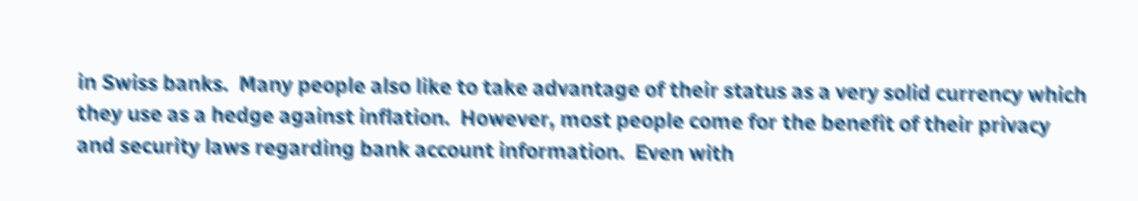in Swiss banks.  Many people also like to take advantage of their status as a very solid currency which they use as a hedge against inflation.  However, most people come for the benefit of their privacy and security laws regarding bank account information.  Even with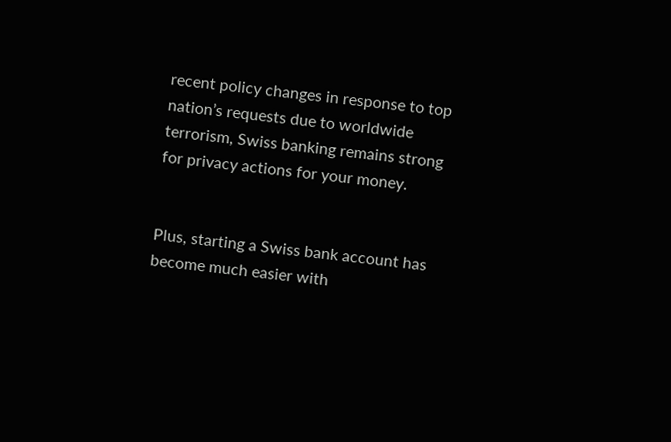recent policy changes in response to top nation’s requests due to worldwide terrorism, Swiss banking remains strong for privacy actions for your money.


Plus, starting a Swiss bank account has become much easier with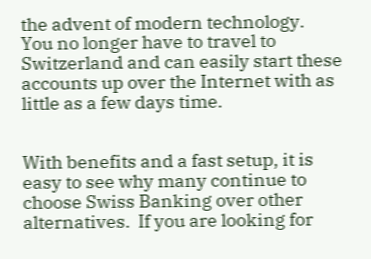the advent of modern technology.  You no longer have to travel to Switzerland and can easily start these accounts up over the Internet with as little as a few days time.


With benefits and a fast setup, it is easy to see why many continue to choose Swiss Banking over other alternatives.  If you are looking for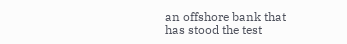an offshore bank that has stood the test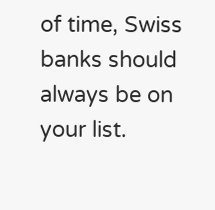of time, Swiss banks should always be on your list.